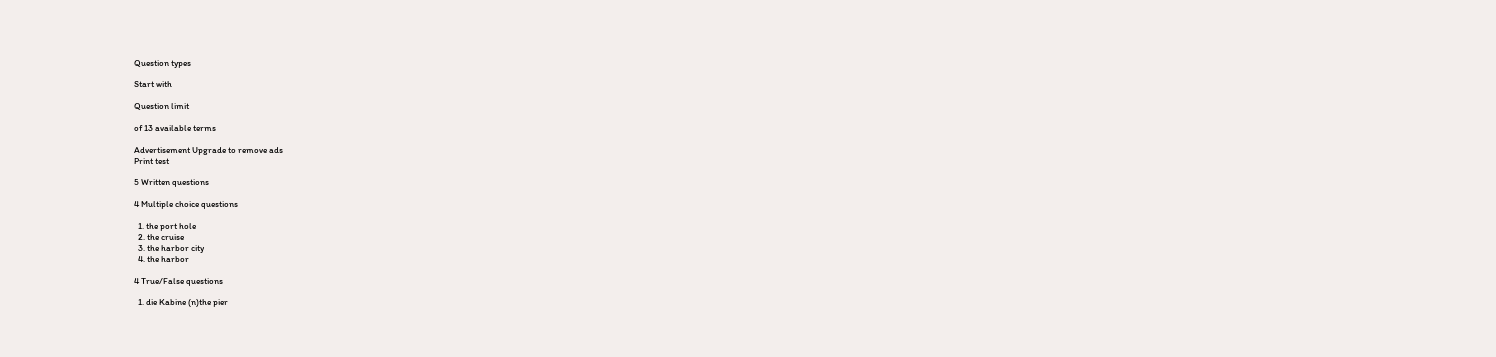Question types

Start with

Question limit

of 13 available terms

Advertisement Upgrade to remove ads
Print test

5 Written questions

4 Multiple choice questions

  1. the port hole
  2. the cruise
  3. the harbor city
  4. the harbor

4 True/False questions

  1. die Kabine (n)the pier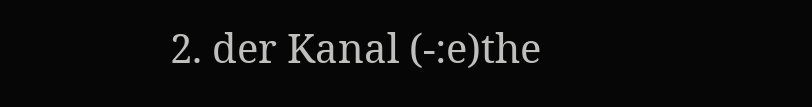2. der Kanal (-:e)the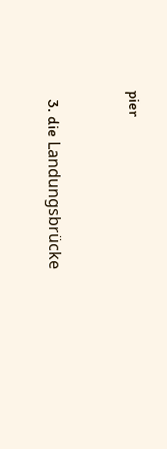pier


  3. die Landungsbrücke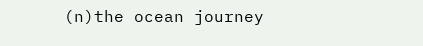(n)the ocean journey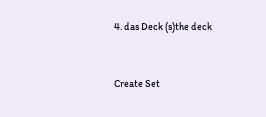4. das Deck (s)the deck


Create Set